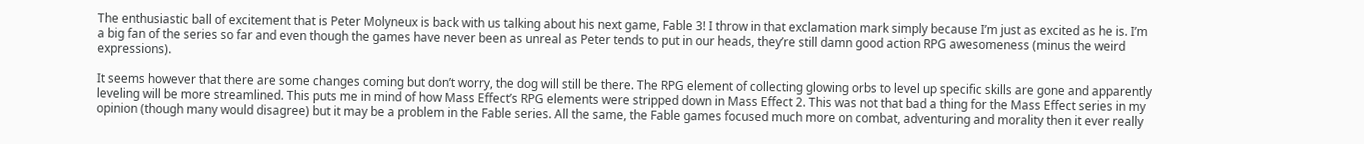The enthusiastic ball of excitement that is Peter Molyneux is back with us talking about his next game, Fable 3! I throw in that exclamation mark simply because I’m just as excited as he is. I’m a big fan of the series so far and even though the games have never been as unreal as Peter tends to put in our heads, they’re still damn good action RPG awesomeness (minus the weird expressions).

It seems however that there are some changes coming but don’t worry, the dog will still be there. The RPG element of collecting glowing orbs to level up specific skills are gone and apparently leveling will be more streamlined. This puts me in mind of how Mass Effect’s RPG elements were stripped down in Mass Effect 2. This was not that bad a thing for the Mass Effect series in my opinion (though many would disagree) but it may be a problem in the Fable series. All the same, the Fable games focused much more on combat, adventuring and morality then it ever really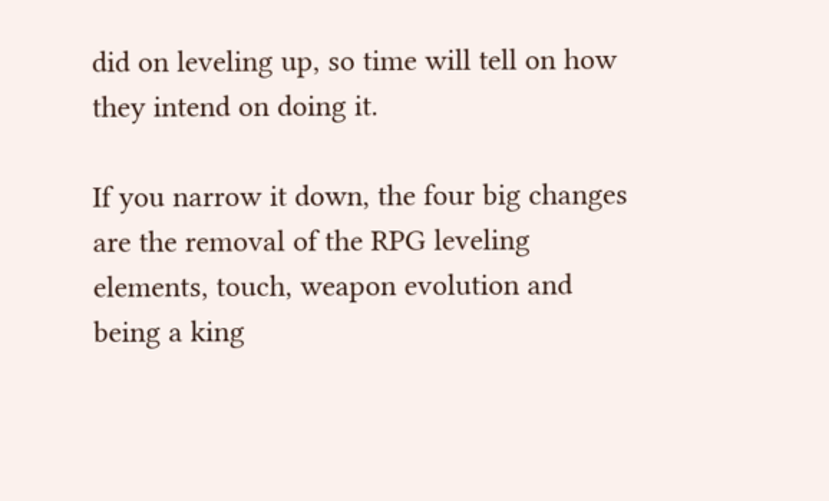did on leveling up, so time will tell on how they intend on doing it.

If you narrow it down, the four big changes are the removal of the RPG leveling elements, touch, weapon evolution and being a king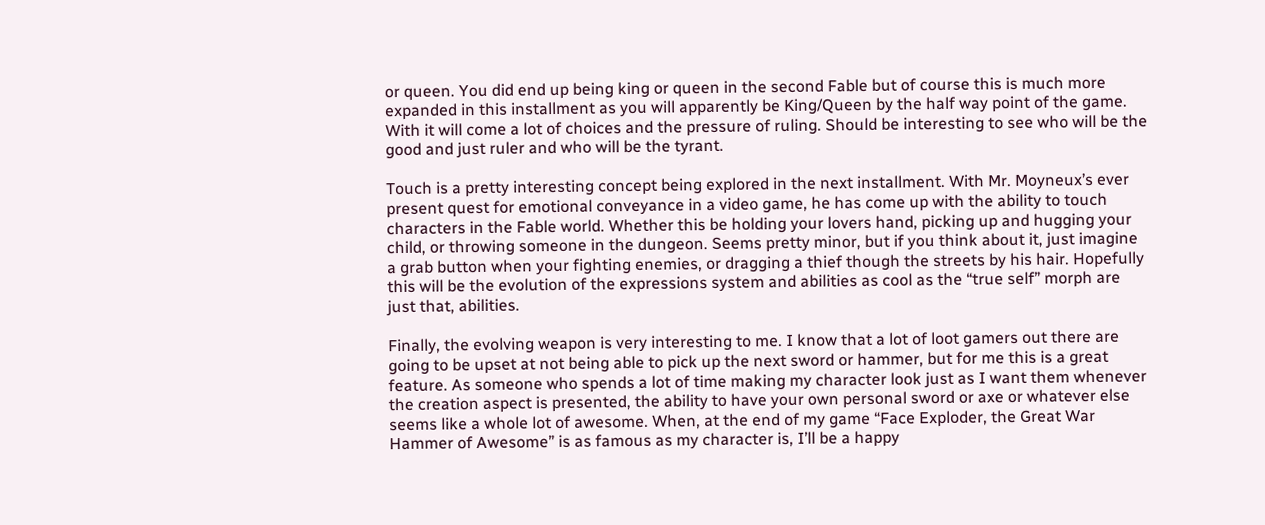or queen. You did end up being king or queen in the second Fable but of course this is much more expanded in this installment as you will apparently be King/Queen by the half way point of the game. With it will come a lot of choices and the pressure of ruling. Should be interesting to see who will be the good and just ruler and who will be the tyrant.

Touch is a pretty interesting concept being explored in the next installment. With Mr. Moyneux’s ever present quest for emotional conveyance in a video game, he has come up with the ability to touch characters in the Fable world. Whether this be holding your lovers hand, picking up and hugging your child, or throwing someone in the dungeon. Seems pretty minor, but if you think about it, just imagine a grab button when your fighting enemies, or dragging a thief though the streets by his hair. Hopefully this will be the evolution of the expressions system and abilities as cool as the “true self” morph are just that, abilities.

Finally, the evolving weapon is very interesting to me. I know that a lot of loot gamers out there are going to be upset at not being able to pick up the next sword or hammer, but for me this is a great feature. As someone who spends a lot of time making my character look just as I want them whenever the creation aspect is presented, the ability to have your own personal sword or axe or whatever else seems like a whole lot of awesome. When, at the end of my game “Face Exploder, the Great War Hammer of Awesome” is as famous as my character is, I’ll be a happy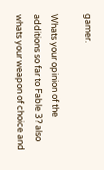gamer.

Whats your opinion of the additions so far to Fable 3? also whats your weapon of choice and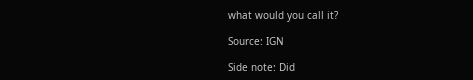what would you call it?

Source: IGN

Side note: Did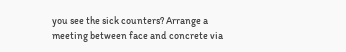you see the sick counters? Arrange a meeting between face and concrete via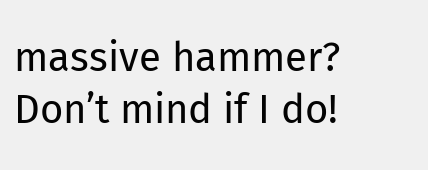massive hammer? Don’t mind if I do!